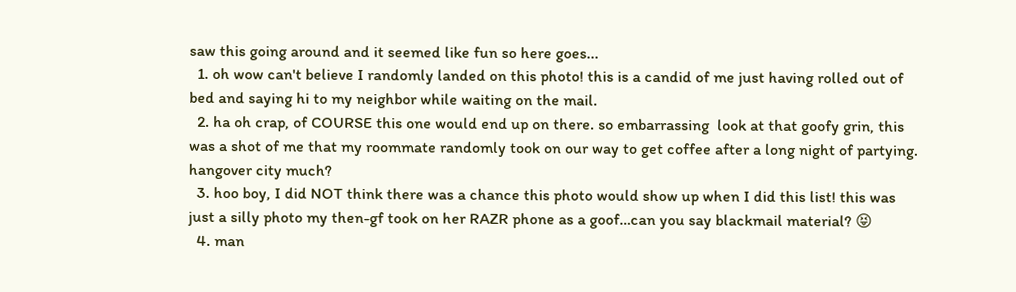saw this going around and it seemed like fun so here goes...
  1. oh wow can't believe I randomly landed on this photo! this is a candid of me just having rolled out of bed and saying hi to my neighbor while waiting on the mail.
  2. ha oh crap, of COURSE this one would end up on there. so embarrassing  look at that goofy grin, this was a shot of me that my roommate randomly took on our way to get coffee after a long night of partying. hangover city much?
  3. hoo boy, I did NOT think there was a chance this photo would show up when I did this list! this was just a silly photo my then-gf took on her RAZR phone as a goof…can you say blackmail material? 😝
  4. man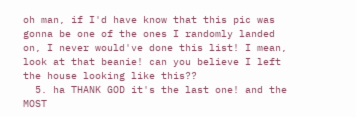oh man, if I'd have know that this pic was gonna be one of the ones I randomly landed on, I never would've done this list! I mean, look at that beanie! can you believe I left the house looking like this??
  5. ha THANK GOD it's the last one! and the MOST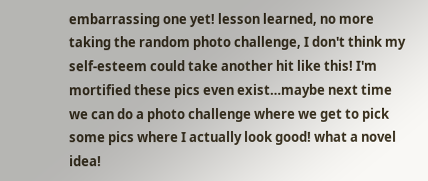embarrassing one yet! lesson learned, no more taking the random photo challenge, I don't think my self-esteem could take another hit like this! I'm mortified these pics even exist…maybe next time we can do a photo challenge where we get to pick some pics where I actually look good! what a novel idea!